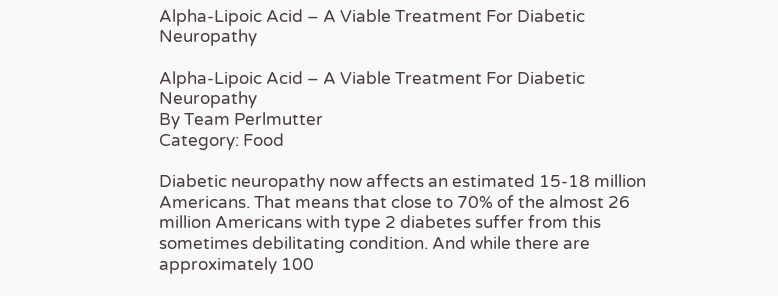Alpha-Lipoic Acid – A Viable Treatment For Diabetic Neuropathy

Alpha-Lipoic Acid – A Viable Treatment For Diabetic Neuropathy
By Team Perlmutter
Category: Food

Diabetic neuropathy now affects an estimated 15-18 million Americans. That means that close to 70% of the almost 26 million Americans with type 2 diabetes suffer from this sometimes debilitating condition. And while there are approximately 100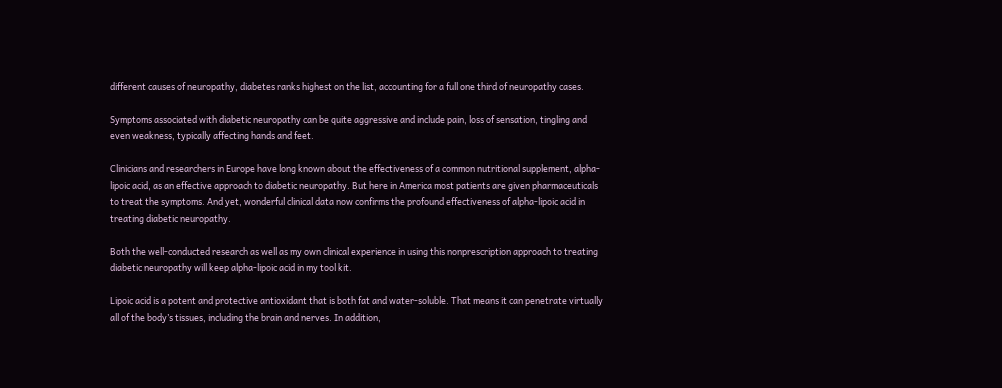different causes of neuropathy, diabetes ranks highest on the list, accounting for a full one third of neuropathy cases.

Symptoms associated with diabetic neuropathy can be quite aggressive and include pain, loss of sensation, tingling and even weakness, typically affecting hands and feet.

Clinicians and researchers in Europe have long known about the effectiveness of a common nutritional supplement, alpha-lipoic acid, as an effective approach to diabetic neuropathy. But here in America most patients are given pharmaceuticals to treat the symptoms. And yet, wonderful clinical data now confirms the profound effectiveness of alpha-lipoic acid in treating diabetic neuropathy.

Both the well-conducted research as well as my own clinical experience in using this nonprescription approach to treating diabetic neuropathy will keep alpha-lipoic acid in my tool kit.

Lipoic acid is a potent and protective antioxidant that is both fat and water-soluble. That means it can penetrate virtually all of the body’s tissues, including the brain and nerves. In addition,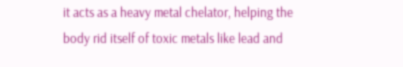it acts as a heavy metal chelator, helping the body rid itself of toxic metals like lead and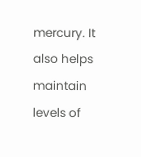mercury. It also helps maintain levels of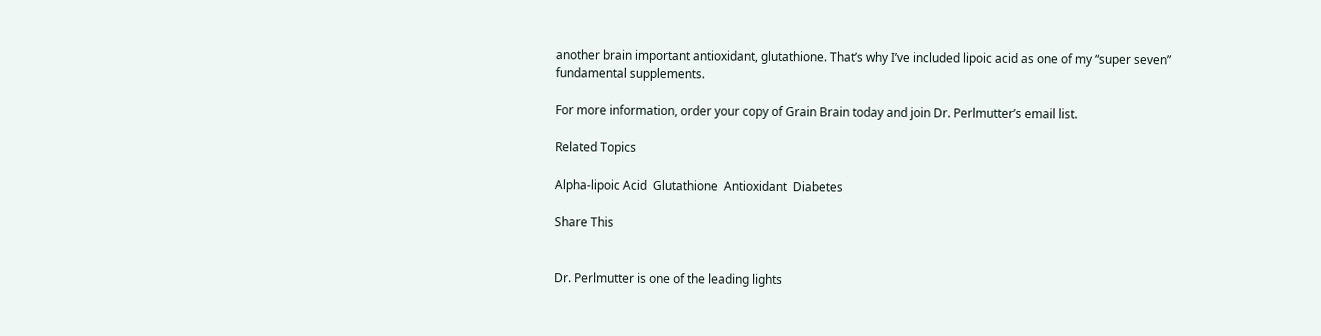another brain important antioxidant, glutathione. That’s why I’ve included lipoic acid as one of my “super seven” fundamental supplements.

For more information, order your copy of Grain Brain today and join Dr. Perlmutter’s email list.

Related Topics

Alpha-lipoic Acid  Glutathione  Antioxidant  Diabetes

Share This


Dr. Perlmutter is one of the leading lights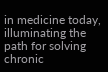in medicine today, illuminating the path for solving chronic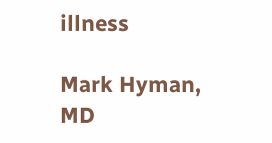illness

Mark Hyman, MD